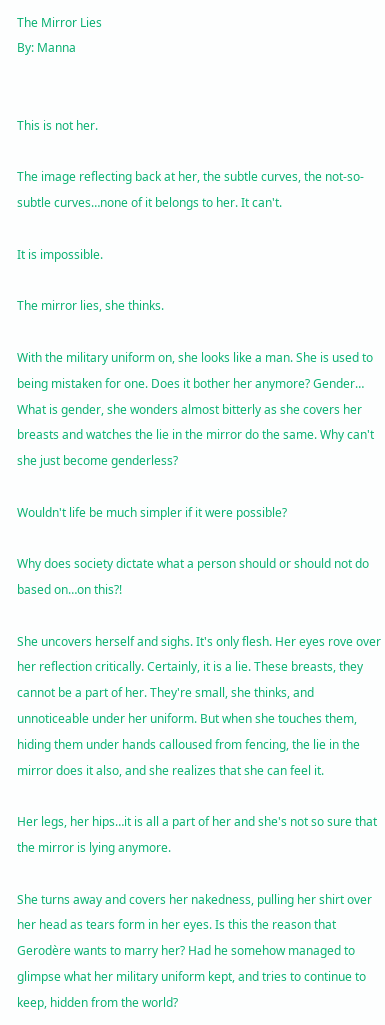The Mirror Lies
By: Manna


This is not her.

The image reflecting back at her, the subtle curves, the not-so-subtle curves…none of it belongs to her. It can't.

It is impossible.

The mirror lies, she thinks.

With the military uniform on, she looks like a man. She is used to being mistaken for one. Does it bother her anymore? Gender… What is gender, she wonders almost bitterly as she covers her breasts and watches the lie in the mirror do the same. Why can't she just become genderless?

Wouldn't life be much simpler if it were possible?

Why does society dictate what a person should or should not do based on…on this?!

She uncovers herself and sighs. It's only flesh. Her eyes rove over her reflection critically. Certainly, it is a lie. These breasts, they cannot be a part of her. They're small, she thinks, and unnoticeable under her uniform. But when she touches them, hiding them under hands calloused from fencing, the lie in the mirror does it also, and she realizes that she can feel it.

Her legs, her hips…it is all a part of her and she's not so sure that the mirror is lying anymore.

She turns away and covers her nakedness, pulling her shirt over her head as tears form in her eyes. Is this the reason that Gerodère wants to marry her? Had he somehow managed to glimpse what her military uniform kept, and tries to continue to keep, hidden from the world?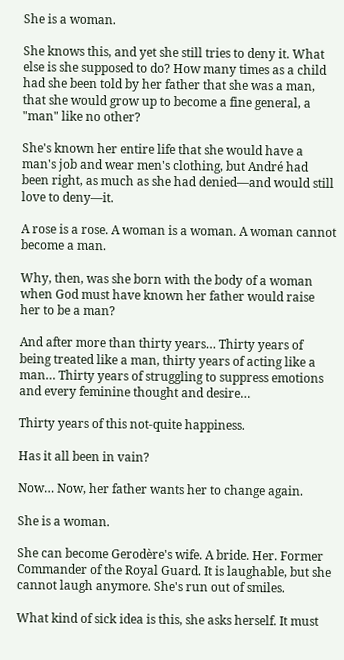She is a woman.

She knows this, and yet she still tries to deny it. What else is she supposed to do? How many times as a child had she been told by her father that she was a man, that she would grow up to become a fine general, a "man" like no other?

She's known her entire life that she would have a man's job and wear men's clothing, but André had been right, as much as she had denied—and would still love to deny—it.

A rose is a rose. A woman is a woman. A woman cannot become a man.

Why, then, was she born with the body of a woman when God must have known her father would raise her to be a man?

And after more than thirty years… Thirty years of being treated like a man, thirty years of acting like a man… Thirty years of struggling to suppress emotions and every feminine thought and desire…

Thirty years of this not-quite happiness.

Has it all been in vain?

Now… Now, her father wants her to change again.

She is a woman.

She can become Gerodère's wife. A bride. Her. Former Commander of the Royal Guard. It is laughable, but she cannot laugh anymore. She's run out of smiles.

What kind of sick idea is this, she asks herself. It must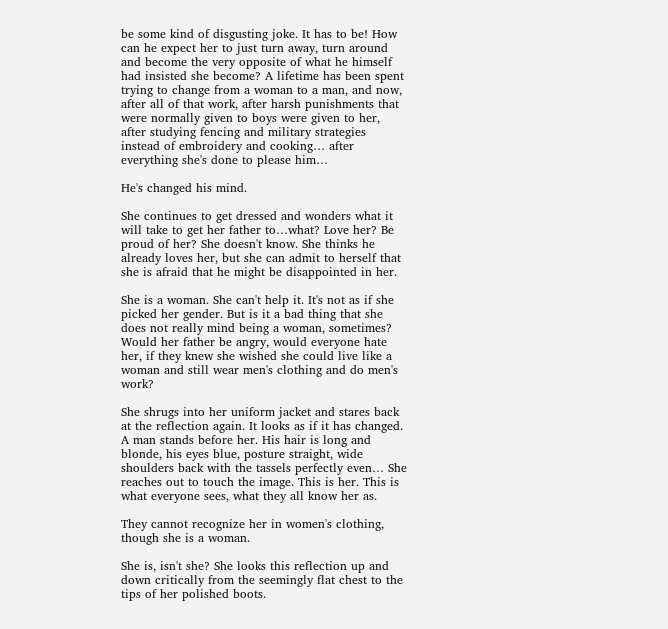be some kind of disgusting joke. It has to be! How can he expect her to just turn away, turn around and become the very opposite of what he himself had insisted she become? A lifetime has been spent trying to change from a woman to a man, and now, after all of that work, after harsh punishments that were normally given to boys were given to her, after studying fencing and military strategies instead of embroidery and cooking… after everything she's done to please him…

He's changed his mind.

She continues to get dressed and wonders what it will take to get her father to…what? Love her? Be proud of her? She doesn't know. She thinks he already loves her, but she can admit to herself that she is afraid that he might be disappointed in her.

She is a woman. She can't help it. It's not as if she picked her gender. But is it a bad thing that she does not really mind being a woman, sometimes? Would her father be angry, would everyone hate her, if they knew she wished she could live like a woman and still wear men's clothing and do men's work?

She shrugs into her uniform jacket and stares back at the reflection again. It looks as if it has changed. A man stands before her. His hair is long and blonde, his eyes blue, posture straight, wide shoulders back with the tassels perfectly even… She reaches out to touch the image. This is her. This is what everyone sees, what they all know her as.

They cannot recognize her in women's clothing, though she is a woman.

She is, isn't she? She looks this reflection up and down critically from the seemingly flat chest to the tips of her polished boots.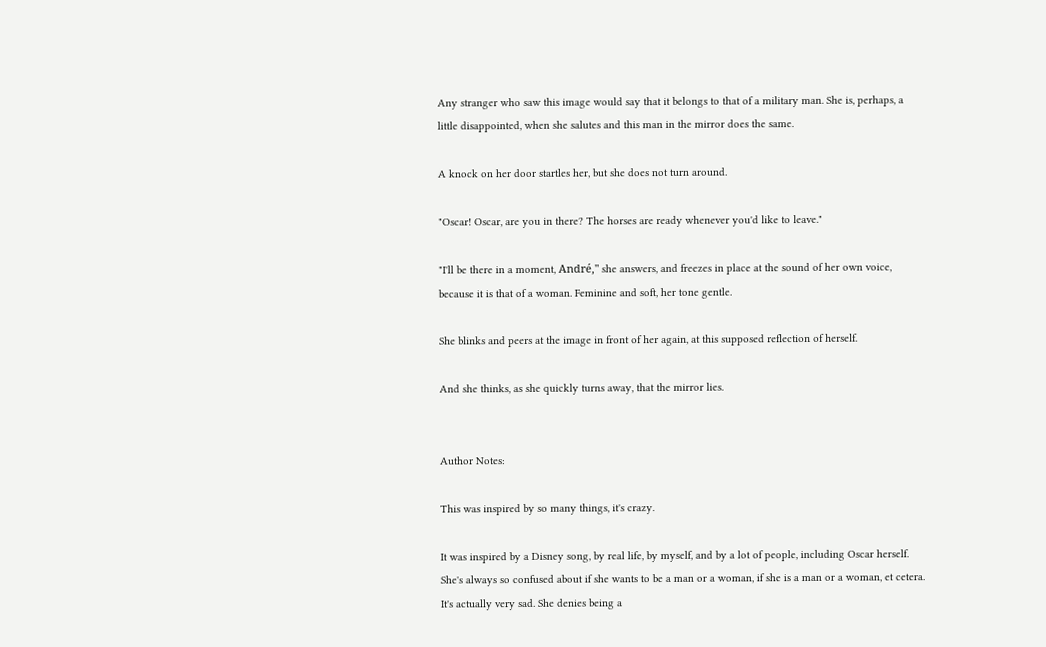Any stranger who saw this image would say that it belongs to that of a military man. She is, perhaps, a little disappointed, when she salutes and this man in the mirror does the same.

A knock on her door startles her, but she does not turn around.

"Oscar! Oscar, are you in there? The horses are ready whenever you'd like to leave."

"I'll be there in a moment, André," she answers, and freezes in place at the sound of her own voice, because it is that of a woman. Feminine and soft, her tone gentle.

She blinks and peers at the image in front of her again, at this supposed reflection of herself.

And she thinks, as she quickly turns away, that the mirror lies.


Author Notes:

This was inspired by so many things, it's crazy.

It was inspired by a Disney song, by real life, by myself, and by a lot of people, including Oscar herself. She's always so confused about if she wants to be a man or a woman, if she is a man or a woman, et cetera. It's actually very sad. She denies being a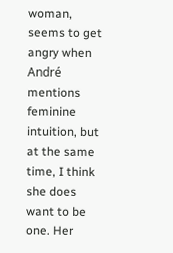woman, seems to get angry when André mentions feminine intuition, but at the same time, I think she does want to be one. Her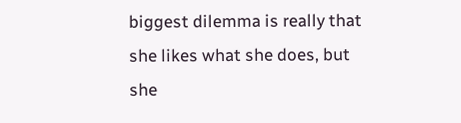biggest dilemma is really that she likes what she does, but she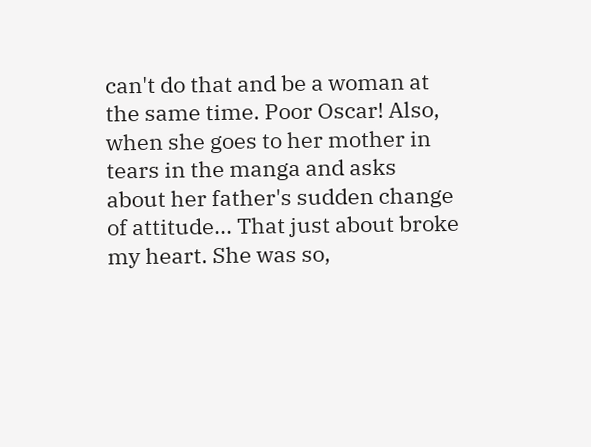can't do that and be a woman at the same time. Poor Oscar! Also, when she goes to her mother in tears in the manga and asks about her father's sudden change of attitude... That just about broke my heart. She was so,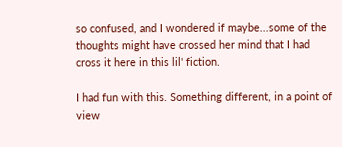so confused, and I wondered if maybe...some of the thoughts might have crossed her mind that I had cross it here in this lil' fiction.

I had fun with this. Something different, in a point of view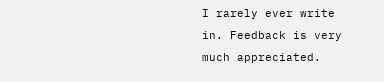I rarely ever write in. Feedback is very much appreciated.